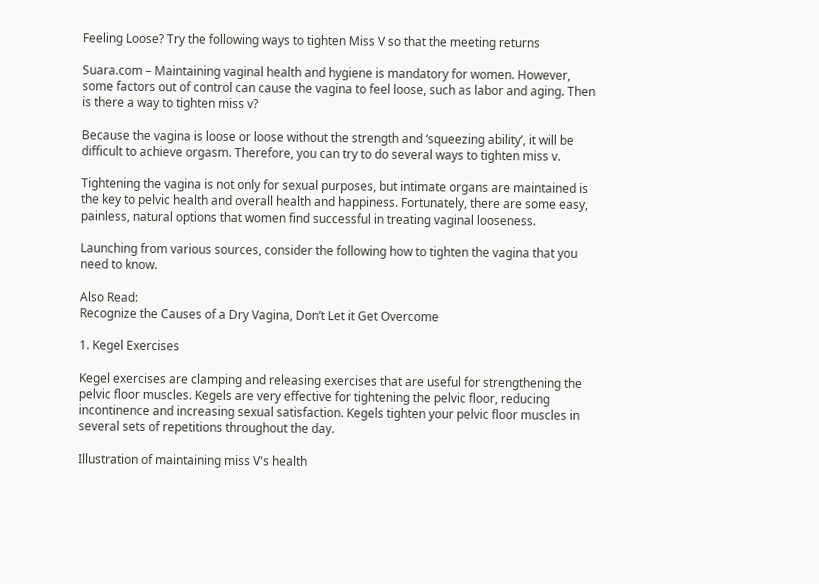Feeling Loose? Try the following ways to tighten Miss V so that the meeting returns

Suara.com – Maintaining vaginal health and hygiene is mandatory for women. However, some factors out of control can cause the vagina to feel loose, such as labor and aging. Then is there a way to tighten miss v?

Because the vagina is loose or loose without the strength and ‘squeezing ability’, it will be difficult to achieve orgasm. Therefore, you can try to do several ways to tighten miss v.

Tightening the vagina is not only for sexual purposes, but intimate organs are maintained is the key to pelvic health and overall health and happiness. Fortunately, there are some easy, painless, natural options that women find successful in treating vaginal looseness.

Launching from various sources, consider the following how to tighten the vagina that you need to know.

Also Read:
Recognize the Causes of a Dry Vagina, Don’t Let it Get Overcome

1. Kegel Exercises

Kegel exercises are clamping and releasing exercises that are useful for strengthening the pelvic floor muscles. Kegels are very effective for tightening the pelvic floor, reducing incontinence and increasing sexual satisfaction. Kegels tighten your pelvic floor muscles in several sets of repetitions throughout the day.

Illustration of maintaining miss V's health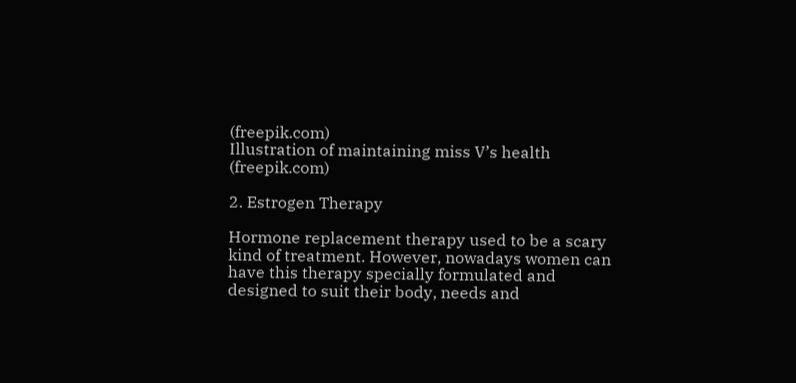(freepik.com)
Illustration of maintaining miss V’s health (freepik.com)

2. Estrogen Therapy

Hormone replacement therapy used to be a scary kind of treatment. However, nowadays women can have this therapy specially formulated and designed to suit their body, needs and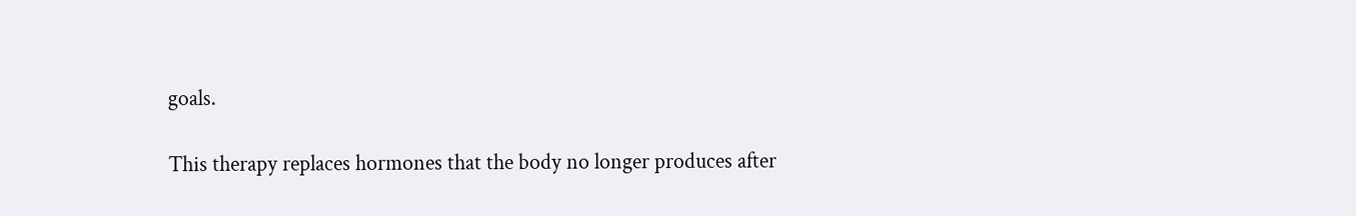goals.

This therapy replaces hormones that the body no longer produces after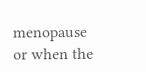menopause or when the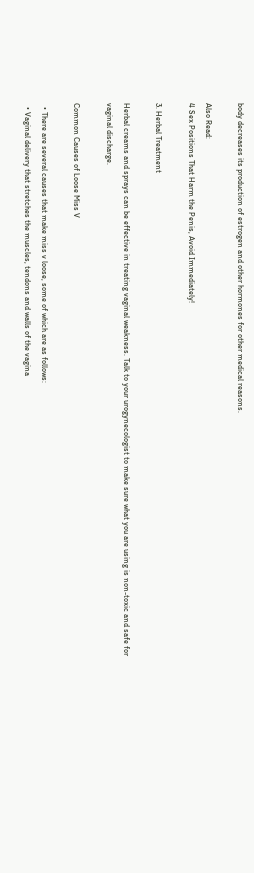body decreases its production of estrogen and other hormones for other medical reasons.

Also Read:
4 Sex Positions That Harm the Penis, Avoid Immediately!

3. Herbal Treatment

Herbal creams and sprays can be effective in treating vaginal weakness. Talk to your urogynecologist to make sure what you are using is non-toxic and safe for vaginal discharge.

Common Causes of Loose Miss V

  • There are several causes that make miss v loose, some of which are as follows:
  • Vaginal delivery that stretches the muscles, tendons and walls of the vagina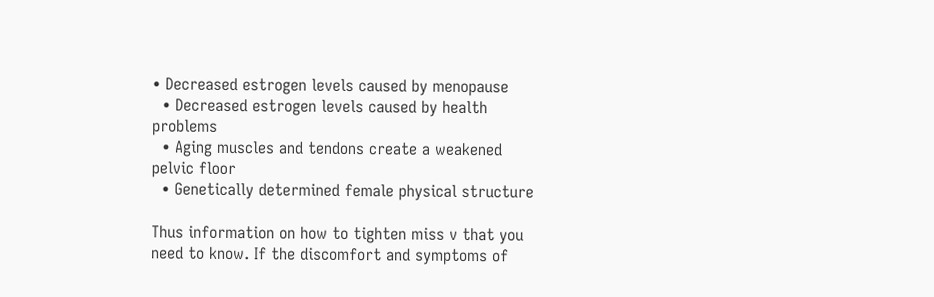• Decreased estrogen levels caused by menopause
  • Decreased estrogen levels caused by health problems
  • Aging muscles and tendons create a weakened pelvic floor
  • Genetically determined female physical structure

Thus information on how to tighten miss v that you need to know. If the discomfort and symptoms of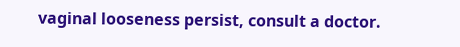vaginal looseness persist, consult a doctor.